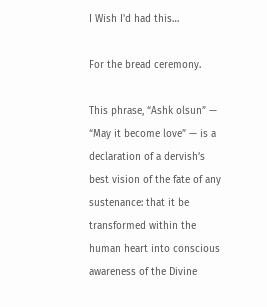I Wish I'd had this…

For the bread ceremony.

This phrase, “Ashk olsun” — “May it become love” — is a declaration of a dervish’s best vision of the fate of any sustenance: that it be transformed within the human heart into conscious awareness of the Divine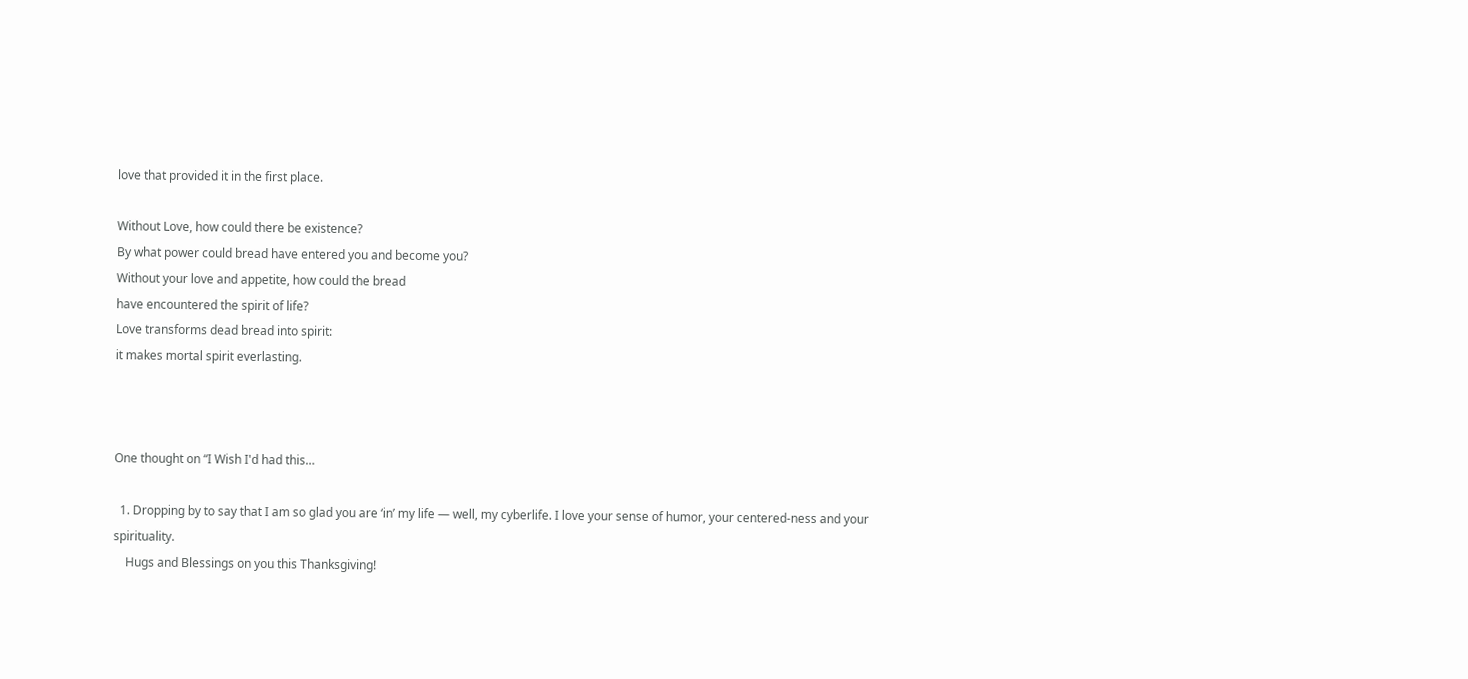love that provided it in the first place.

Without Love, how could there be existence?
By what power could bread have entered you and become you?
Without your love and appetite, how could the bread
have encountered the spirit of life?
Love transforms dead bread into spirit:
it makes mortal spirit everlasting.



One thought on “I Wish I'd had this…

  1. Dropping by to say that I am so glad you are ‘in’ my life — well, my cyberlife. I love your sense of humor, your centered-ness and your spirituality.
    Hugs and Blessings on you this Thanksgiving!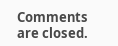Comments are closed.